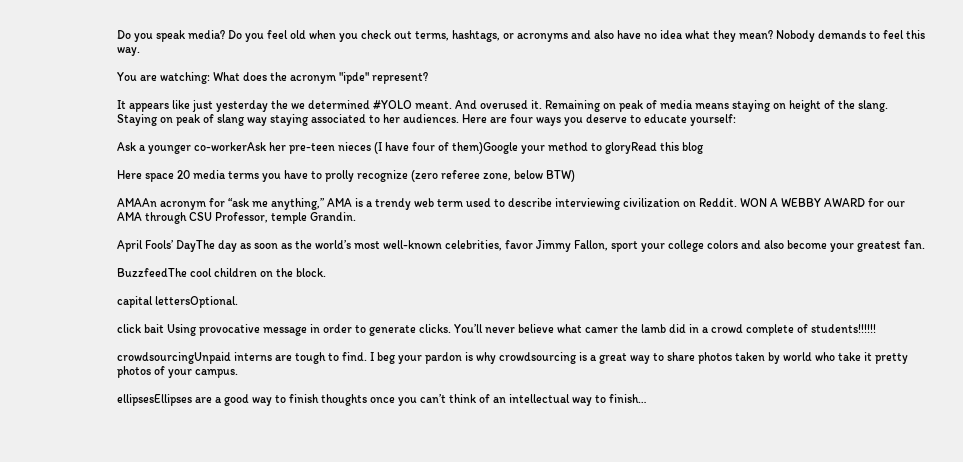Do you speak media? Do you feel old when you check out terms, hashtags, or acronyms and also have no idea what they mean? Nobody demands to feel this way.

You are watching: What does the acronym "ipde" represent?

It appears like just yesterday the we determined #YOLO meant. And overused it. Remaining on peak of media means staying on height of the slang. Staying on peak of slang way staying associated to her audiences. Here are four ways you deserve to educate yourself:

Ask a younger co-workerAsk her pre-teen nieces (I have four of them)Google your method to gloryRead this blog

Here space 20 media terms you have to prolly recognize (zero referee zone, below BTW)

AMAAn acronym for “ask me anything,” AMA is a trendy web term used to describe interviewing civilization on Reddit. WON A WEBBY AWARD for our AMA through CSU Professor, temple Grandin.

April Fools’ DayThe day as soon as the world’s most well-known celebrities, favor Jimmy Fallon, sport your college colors and also become your greatest fan.

BuzzfeedThe cool children on the block.

capital lettersOptional.

click bait Using provocative message in order to generate clicks. You’ll never believe what camer the lamb did in a crowd complete of students!!!!!!

crowdsourcingUnpaid interns are tough to find. I beg your pardon is why crowdsourcing is a great way to share photos taken by world who take it pretty photos of your campus.

ellipsesEllipses are a good way to finish thoughts once you can’t think of an intellectual way to finish…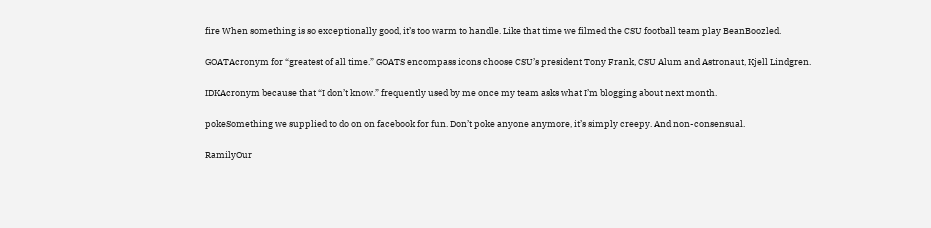fire When something is so exceptionally good, it’s too warm to handle. Like that time we filmed the CSU football team play BeanBoozled.

GOATAcronym for “greatest of all time.” GOATS encompass icons choose CSU’s president Tony Frank, CSU Alum and Astronaut, Kjell Lindgren.

IDKAcronym because that “I don’t know.” frequently used by me once my team asks what I’m blogging about next month.

pokeSomething we supplied to do on on facebook for fun. Don’t poke anyone anymore, it’s simply creepy. And non-consensual.

RamilyOur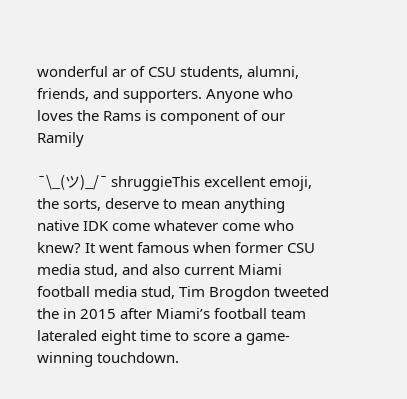wonderful ar of CSU students, alumni, friends, and supporters. Anyone who loves the Rams is component of our Ramily

¯\_(ツ)_/¯ shruggieThis excellent emoji, the sorts, deserve to mean anything native IDK come whatever come who knew? It went famous when former CSU media stud, and also current Miami football media stud, Tim Brogdon tweeted the in 2015 after Miami’s football team lateraled eight time to score a game-winning touchdown.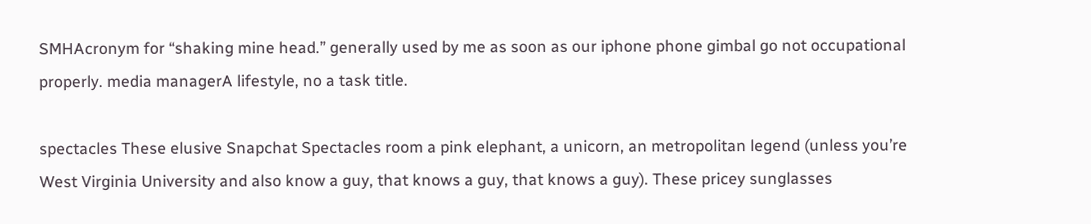SMHAcronym for “shaking mine head.” generally used by me as soon as our iphone phone gimbal go not occupational properly. media managerA lifestyle, no a task title.

spectacles These elusive Snapchat Spectacles room a pink elephant, a unicorn, an metropolitan legend (unless you’re West Virginia University and also know a guy, that knows a guy, that knows a guy). These pricey sunglasses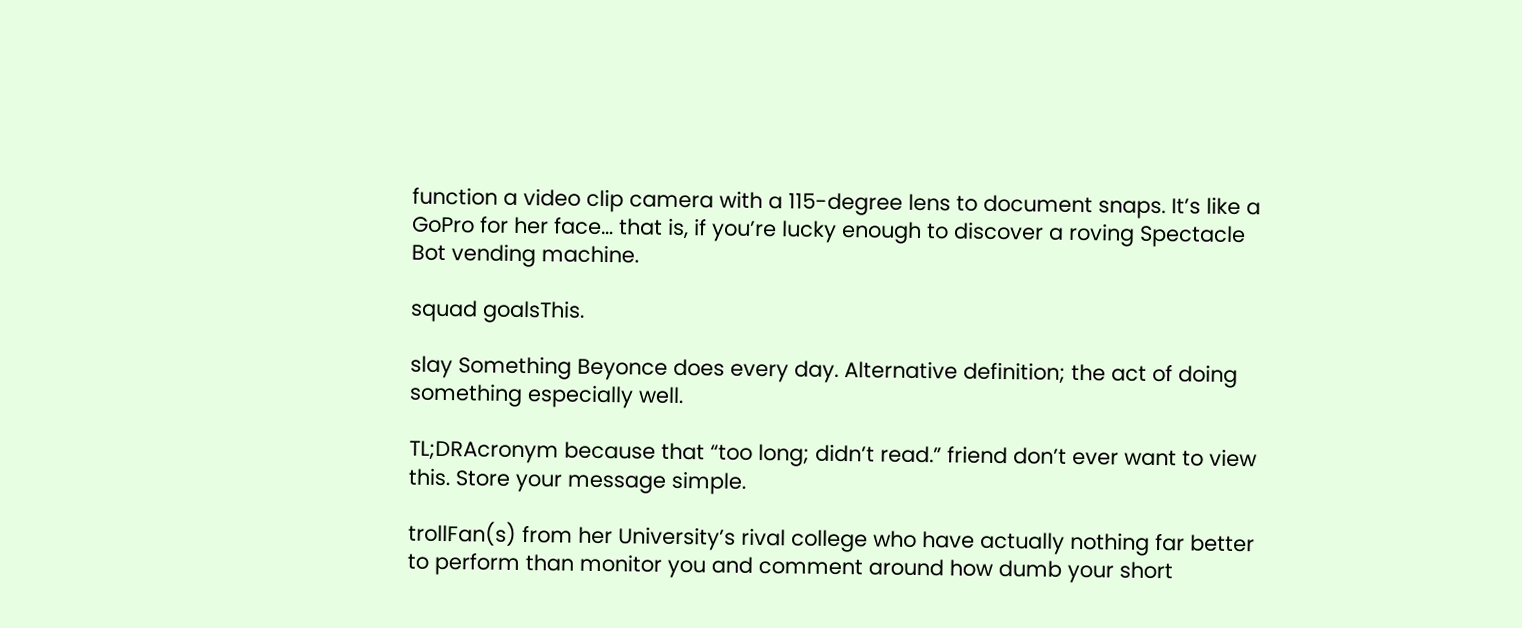function a video clip camera with a 115-degree lens to document snaps. It’s like a GoPro for her face… that is, if you’re lucky enough to discover a roving Spectacle Bot vending machine.

squad goalsThis.

slay Something Beyonce does every day. Alternative definition; the act of doing something especially well.

TL;DRAcronym because that “too long; didn’t read.” friend don’t ever want to view this. Store your message simple.

trollFan(s) from her University’s rival college who have actually nothing far better to perform than monitor you and comment around how dumb your short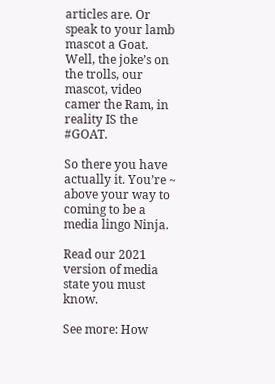articles are. Or speak to your lamb mascot a Goat. Well, the joke’s on the trolls, our mascot, video camer the Ram, in reality IS the #GOAT.

So there you have actually it. You’re ~ above your way to coming to be a media lingo Ninja.

Read our 2021 version of media state you must know.

See more: How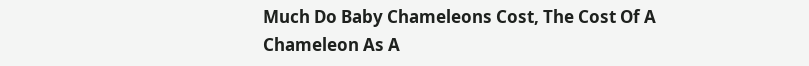Much Do Baby Chameleons Cost, The Cost Of A Chameleon As A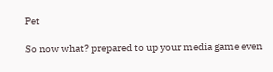Pet

So now what? prepared to up your media game even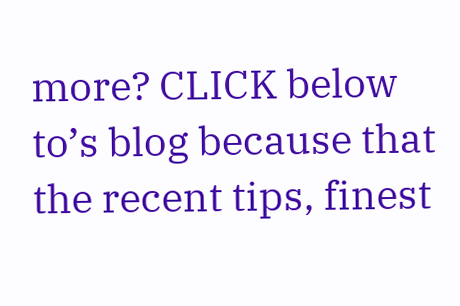more? CLICK below to’s blog because that the recent tips, finest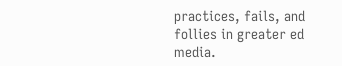practices, fails, and follies in greater ed media.